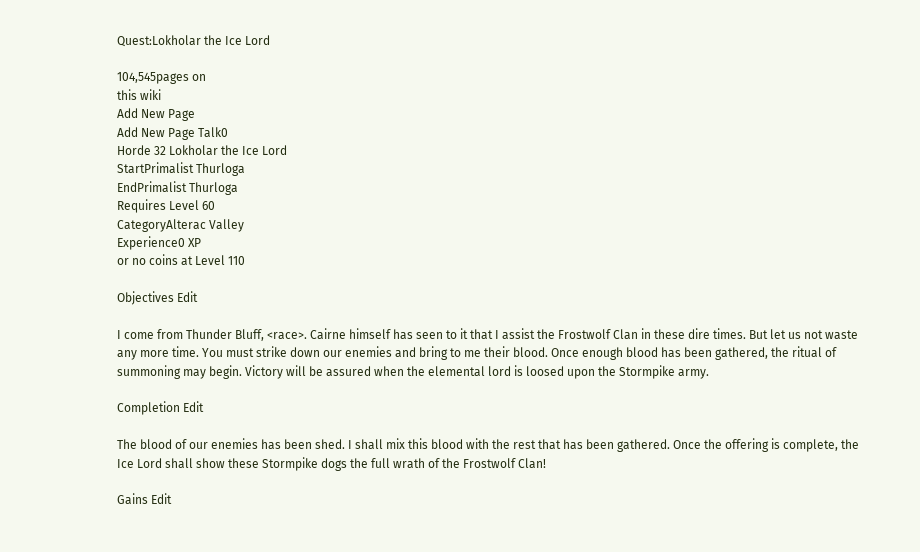Quest:Lokholar the Ice Lord

104,545pages on
this wiki
Add New Page
Add New Page Talk0
Horde 32 Lokholar the Ice Lord
StartPrimalist Thurloga
EndPrimalist Thurloga
Requires Level 60
CategoryAlterac Valley
Experience0 XP
or no coins at Level 110

Objectives Edit

I come from Thunder Bluff, <race>. Cairne himself has seen to it that I assist the Frostwolf Clan in these dire times. But let us not waste any more time. You must strike down our enemies and bring to me their blood. Once enough blood has been gathered, the ritual of summoning may begin. Victory will be assured when the elemental lord is loosed upon the Stormpike army.

Completion Edit

The blood of our enemies has been shed. I shall mix this blood with the rest that has been gathered. Once the offering is complete, the Ice Lord shall show these Stormpike dogs the full wrath of the Frostwolf Clan!

Gains Edit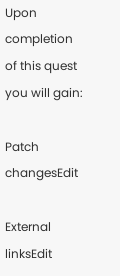Upon completion of this quest you will gain:

Patch changesEdit

External linksEdit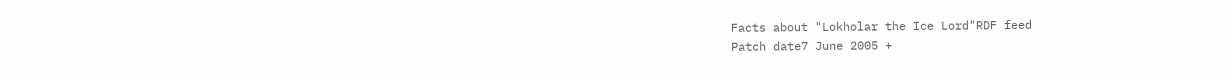Facts about "Lokholar the Ice Lord"RDF feed
Patch date7 June 2005 +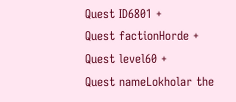Quest ID6801 +
Quest factionHorde +
Quest level60 +
Quest nameLokholar the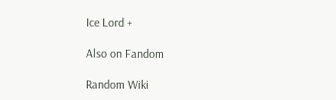Ice Lord +

Also on Fandom

Random Wiki